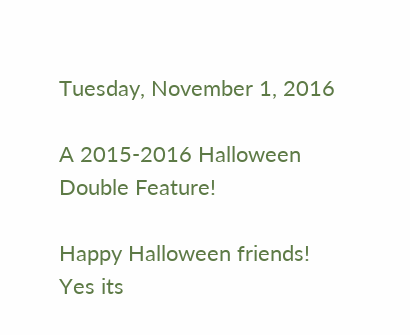Tuesday, November 1, 2016

A 2015-2016 Halloween Double Feature!

Happy Halloween friends! Yes its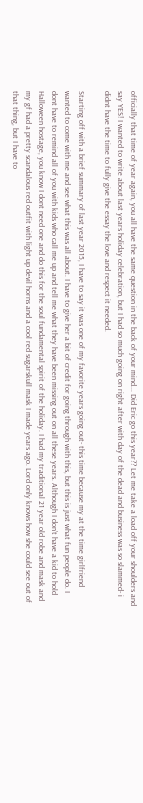officially that time of year again, you all have the same question in the back of your mind... Did Eric go this year?? Let me take a load off your shoulders and say YES! I wanted to write about last years holiday celebration, but I had so much going on right after with day of the dead and business was so slammed- i didnt have the time to fully give the essay the love and respect it needed.

Starting off with a brief summary of last year 2015, I have to say it was one of my favorite years going out- this time because my at the time girlfriend wanted to come with me and see what this was all about. I have to give her a bit of credit for going through with this, but this is just what fun people do. I dont have to remind all of you with kids who call me up and tell me what they have been missing out on all these years. Although I don’t have a kid to hold Halloween hostage, you know I dont need one and do this for the soul fundamental spirit of the holiday. I had my traditional 21 year old robe and mask and my gf had a pretty scandalous red outfit with light up devil horns and a cool red sugarskull mask I made years ago. Lord only knows how she could see out of that thing, but I have to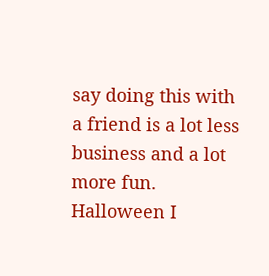say doing this with a friend is a lot less business and a lot more fun. Halloween I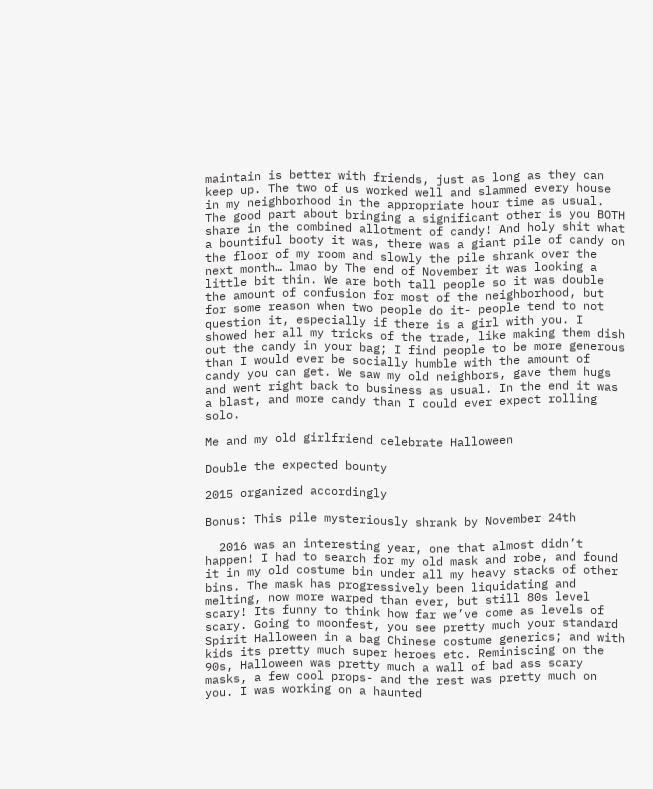maintain is better with friends, just as long as they can keep up. The two of us worked well and slammed every house in my neighborhood in the appropriate hour time as usual. The good part about bringing a significant other is you BOTH share in the combined allotment of candy! And holy shit what a bountiful booty it was, there was a giant pile of candy on the floor of my room and slowly the pile shrank over the next month… lmao by The end of November it was looking a little bit thin. We are both tall people so it was double the amount of confusion for most of the neighborhood, but for some reason when two people do it- people tend to not question it, especially if there is a girl with you. I showed her all my tricks of the trade, like making them dish out the candy in your bag; I find people to be more generous than I would ever be socially humble with the amount of candy you can get. We saw my old neighbors, gave them hugs and went right back to business as usual. In the end it was a blast, and more candy than I could ever expect rolling solo.

Me and my old girlfriend celebrate Halloween

Double the expected bounty

2015 organized accordingly

Bonus: This pile mysteriously shrank by November 24th

  2016 was an interesting year, one that almost didn’t happen! I had to search for my old mask and robe, and found it in my old costume bin under all my heavy stacks of other bins. The mask has progressively been liquidating and melting, now more warped than ever, but still 80s level scary! Its funny to think how far we’ve come as levels of scary. Going to moonfest, you see pretty much your standard Spirit Halloween in a bag Chinese costume generics; and with kids its pretty much super heroes etc. Reminiscing on the 90s, Halloween was pretty much a wall of bad ass scary masks, a few cool props- and the rest was pretty much on you. I was working on a haunted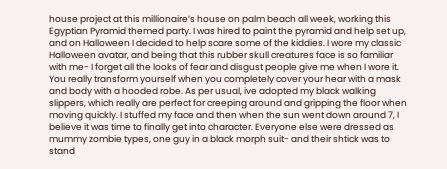house project at this millionaire’s house on palm beach all week, working this Egyptian Pyramid themed party. I was hired to paint the pyramid and help set up, and on Halloween I decided to help scare some of the kiddies. I wore my classic Halloween avatar, and being that this rubber skull creatures face is so familiar with me- I forget all the looks of fear and disgust people give me when I wore it. You really transform yourself when you completely cover your hear with a mask and body with a hooded robe. As per usual, ive adopted my black walking slippers, which really are perfect for creeping around and gripping the floor when moving quickly. I stuffed my face and then when the sun went down around 7, I believe it was time to finally get into character. Everyone else were dressed as mummy zombie types, one guy in a black morph suit- and their shtick was to stand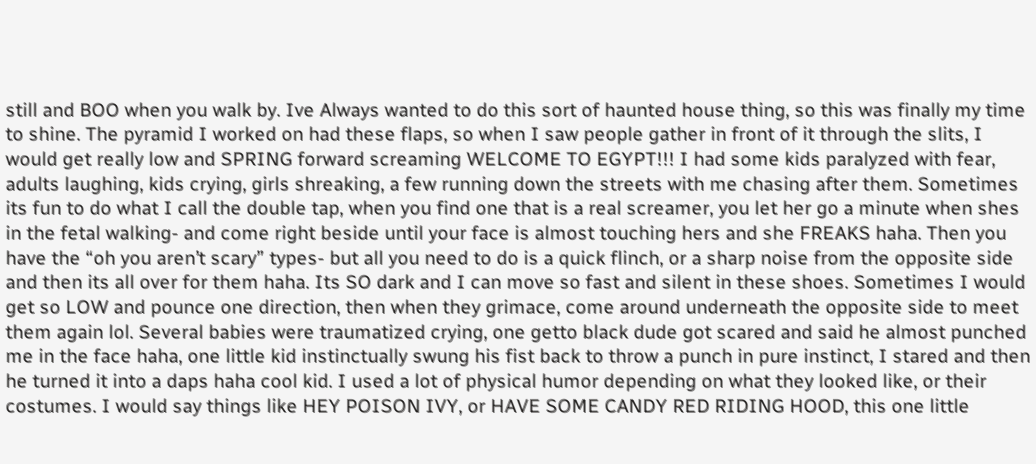still and BOO when you walk by. Ive Always wanted to do this sort of haunted house thing, so this was finally my time to shine. The pyramid I worked on had these flaps, so when I saw people gather in front of it through the slits, I would get really low and SPRING forward screaming WELCOME TO EGYPT!!! I had some kids paralyzed with fear, adults laughing, kids crying, girls shreaking, a few running down the streets with me chasing after them. Sometimes its fun to do what I call the double tap, when you find one that is a real screamer, you let her go a minute when shes in the fetal walking- and come right beside until your face is almost touching hers and she FREAKS haha. Then you have the “oh you aren’t scary” types- but all you need to do is a quick flinch, or a sharp noise from the opposite side and then its all over for them haha. Its SO dark and I can move so fast and silent in these shoes. Sometimes I would get so LOW and pounce one direction, then when they grimace, come around underneath the opposite side to meet them again lol. Several babies were traumatized crying, one getto black dude got scared and said he almost punched me in the face haha, one little kid instinctually swung his fist back to throw a punch in pure instinct, I stared and then he turned it into a daps haha cool kid. I used a lot of physical humor depending on what they looked like, or their costumes. I would say things like HEY POISON IVY, or HAVE SOME CANDY RED RIDING HOOD, this one little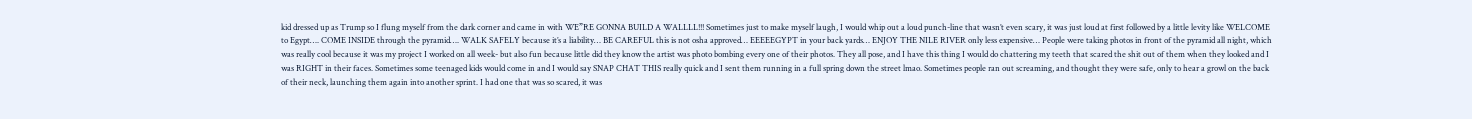kid dressed up as Trump so I flung myself from the dark corner and came in with WE”RE GONNA BUILD A WALLLL!!! Sometimes just to make myself laugh, I would whip out a loud punch-line that wasn’t even scary, it was just loud at first followed by a little levity like WELCOME to Egypt…. COME INSIDE through the pyramid…. WALK SAFELY because it’s a liability… BE CAREFUL this is not osha approved… EEEEEGYPT in your back yards… ENJOY THE NILE RIVER only less expensive… People were taking photos in front of the pyramid all night, which was really cool because it was my project I worked on all week- but also fun because little did they know the artist was photo bombing every one of their photos. They all pose, and I have this thing I would do chattering my teeth that scared the shit out of them when they looked and I was RIGHT in their faces. Sometimes some teenaged kids would come in and I would say SNAP CHAT THIS really quick and I sent them running in a full spring down the street lmao. Sometimes people ran out screaming, and thought they were safe, only to hear a growl on the back of their neck, launching them again into another sprint. I had one that was so scared, it was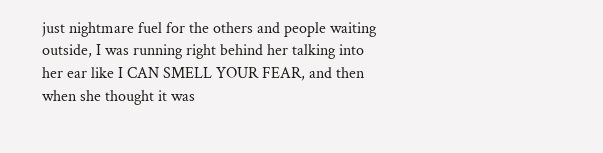just nightmare fuel for the others and people waiting outside, I was running right behind her talking into her ear like I CAN SMELL YOUR FEAR, and then when she thought it was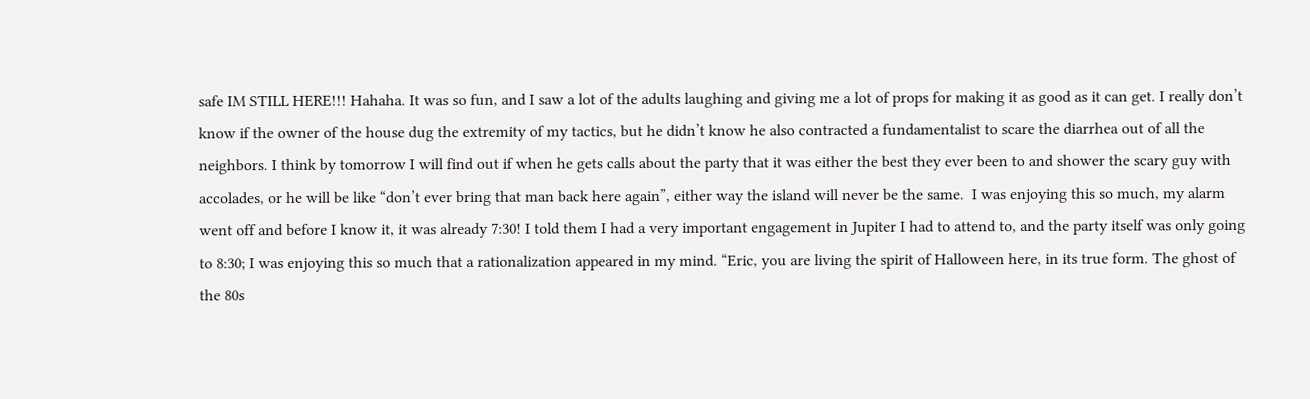safe IM STILL HERE!!! Hahaha. It was so fun, and I saw a lot of the adults laughing and giving me a lot of props for making it as good as it can get. I really don’t know if the owner of the house dug the extremity of my tactics, but he didn’t know he also contracted a fundamentalist to scare the diarrhea out of all the neighbors. I think by tomorrow I will find out if when he gets calls about the party that it was either the best they ever been to and shower the scary guy with accolades, or he will be like “don’t ever bring that man back here again”, either way the island will never be the same.  I was enjoying this so much, my alarm went off and before I know it, it was already 7:30! I told them I had a very important engagement in Jupiter I had to attend to, and the party itself was only going to 8:30; I was enjoying this so much that a rationalization appeared in my mind. “Eric, you are living the spirit of Halloween here, in its true form. The ghost of the 80s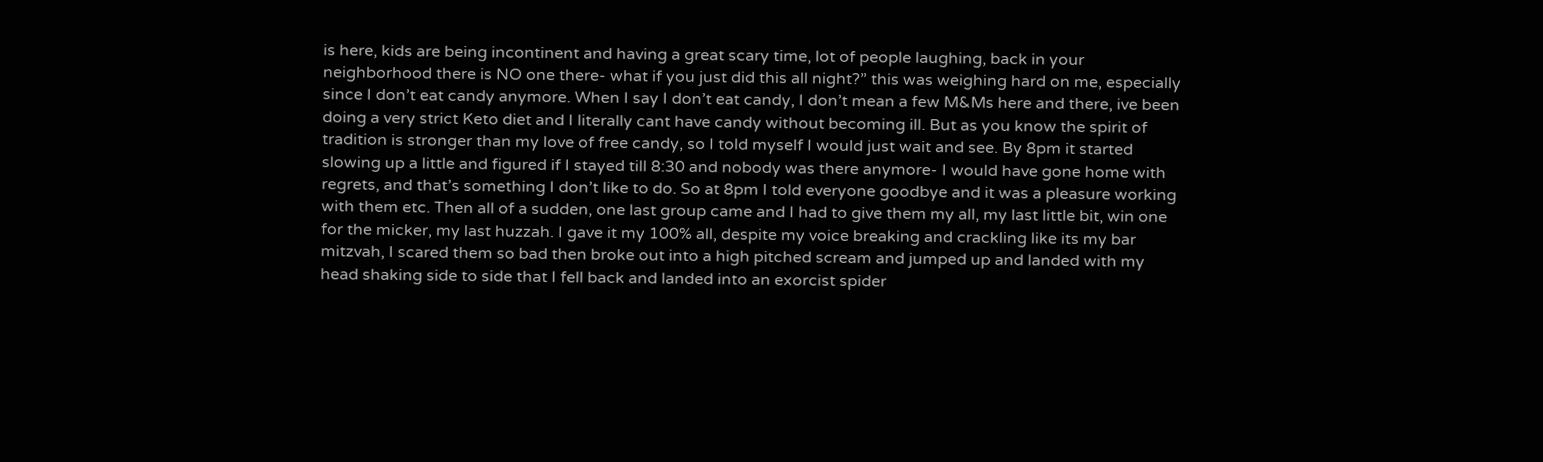is here, kids are being incontinent and having a great scary time, lot of people laughing, back in your neighborhood there is NO one there- what if you just did this all night?” this was weighing hard on me, especially since I don’t eat candy anymore. When I say I don’t eat candy, I don’t mean a few M&Ms here and there, ive been doing a very strict Keto diet and I literally cant have candy without becoming ill. But as you know the spirit of tradition is stronger than my love of free candy, so I told myself I would just wait and see. By 8pm it started slowing up a little and figured if I stayed till 8:30 and nobody was there anymore- I would have gone home with regrets, and that’s something I don’t like to do. So at 8pm I told everyone goodbye and it was a pleasure working with them etc. Then all of a sudden, one last group came and I had to give them my all, my last little bit, win one for the micker, my last huzzah. I gave it my 100% all, despite my voice breaking and crackling like its my bar mitzvah, I scared them so bad then broke out into a high pitched scream and jumped up and landed with my head shaking side to side that I fell back and landed into an exorcist spider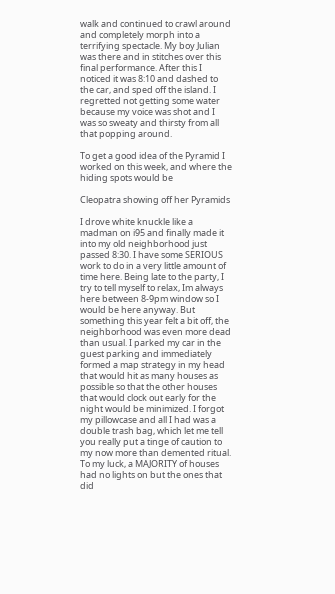walk and continued to crawl around and completely morph into a terrifying spectacle. My boy Julian was there and in stitches over this final performance. After this I noticed it was 8:10 and dashed to the car, and sped off the island. I regretted not getting some water because my voice was shot and I was so sweaty and thirsty from all that popping around.

To get a good idea of the Pyramid I worked on this week, and where the hiding spots would be

Cleopatra showing off her Pyramids

I drove white knuckle like a madman on i95 and finally made it into my old neighborhood just passed 8:30. I have some SERIOUS work to do in a very little amount of time here. Being late to the party, I try to tell myself to relax, Im always here between 8-9pm window so I would be here anyway. But something this year felt a bit off, the neighborhood was even more dead than usual. I parked my car in the guest parking and immediately formed a map strategy in my head that would hit as many houses as possible so that the other houses that would clock out early for the night would be minimized. I forgot my pillowcase and all I had was a double trash bag, which let me tell you really put a tinge of caution to my now more than demented ritual. To my luck, a MAJORITY of houses had no lights on but the ones that did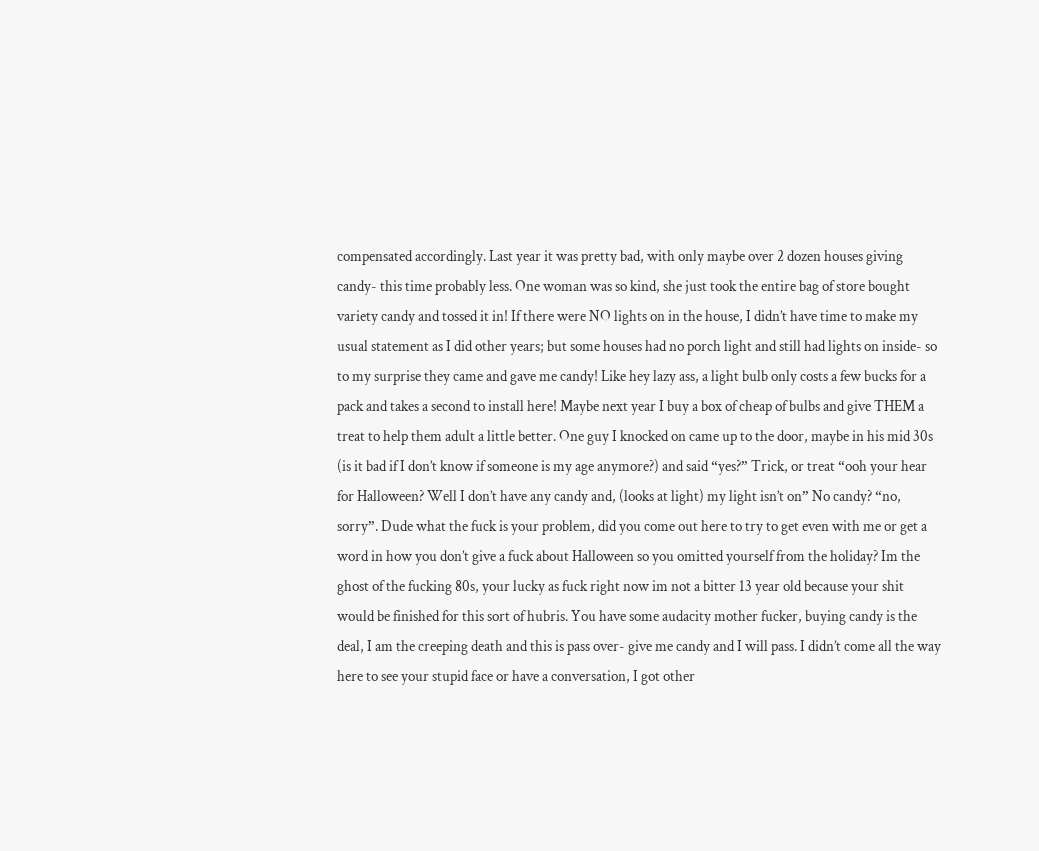compensated accordingly. Last year it was pretty bad, with only maybe over 2 dozen houses giving candy- this time probably less. One woman was so kind, she just took the entire bag of store bought variety candy and tossed it in! If there were NO lights on in the house, I didn’t have time to make my usual statement as I did other years; but some houses had no porch light and still had lights on inside- so to my surprise they came and gave me candy! Like hey lazy ass, a light bulb only costs a few bucks for a pack and takes a second to install here! Maybe next year I buy a box of cheap of bulbs and give THEM a treat to help them adult a little better. One guy I knocked on came up to the door, maybe in his mid 30s (is it bad if I don’t know if someone is my age anymore?) and said “yes?” Trick, or treat “ooh your hear for Halloween? Well I don’t have any candy and, (looks at light) my light isn’t on” No candy? “no, sorry”. Dude what the fuck is your problem, did you come out here to try to get even with me or get a word in how you don’t give a fuck about Halloween so you omitted yourself from the holiday? Im the ghost of the fucking 80s, your lucky as fuck right now im not a bitter 13 year old because your shit would be finished for this sort of hubris. You have some audacity mother fucker, buying candy is the deal, I am the creeping death and this is pass over- give me candy and I will pass. I didn’t come all the way here to see your stupid face or have a conversation, I got other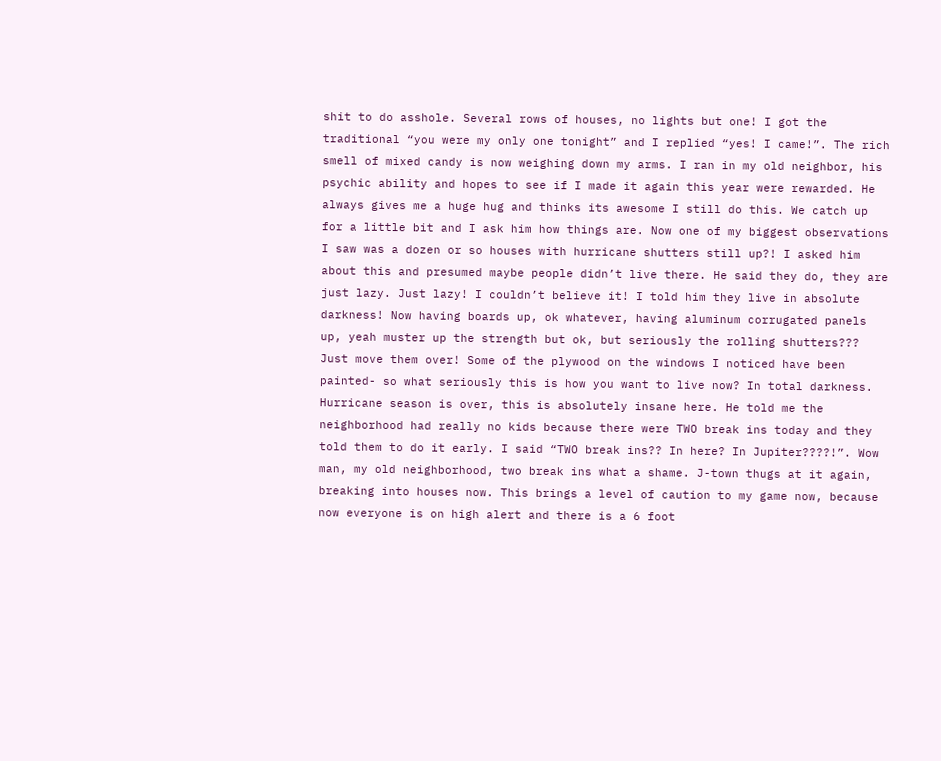shit to do asshole. Several rows of houses, no lights but one! I got the traditional “you were my only one tonight” and I replied “yes! I came!”. The rich smell of mixed candy is now weighing down my arms. I ran in my old neighbor, his psychic ability and hopes to see if I made it again this year were rewarded. He always gives me a huge hug and thinks its awesome I still do this. We catch up for a little bit and I ask him how things are. Now one of my biggest observations I saw was a dozen or so houses with hurricane shutters still up?! I asked him about this and presumed maybe people didn’t live there. He said they do, they are just lazy. Just lazy! I couldn’t believe it! I told him they live in absolute darkness! Now having boards up, ok whatever, having aluminum corrugated panels up, yeah muster up the strength but ok, but seriously the rolling shutters??? Just move them over! Some of the plywood on the windows I noticed have been painted- so what seriously this is how you want to live now? In total darkness. Hurricane season is over, this is absolutely insane here. He told me the neighborhood had really no kids because there were TWO break ins today and they told them to do it early. I said “TWO break ins?? In here? In Jupiter????!”. Wow man, my old neighborhood, two break ins what a shame. J-town thugs at it again, breaking into houses now. This brings a level of caution to my game now, because now everyone is on high alert and there is a 6 foot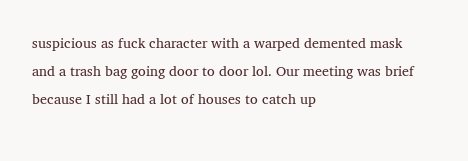suspicious as fuck character with a warped demented mask and a trash bag going door to door lol. Our meeting was brief because I still had a lot of houses to catch up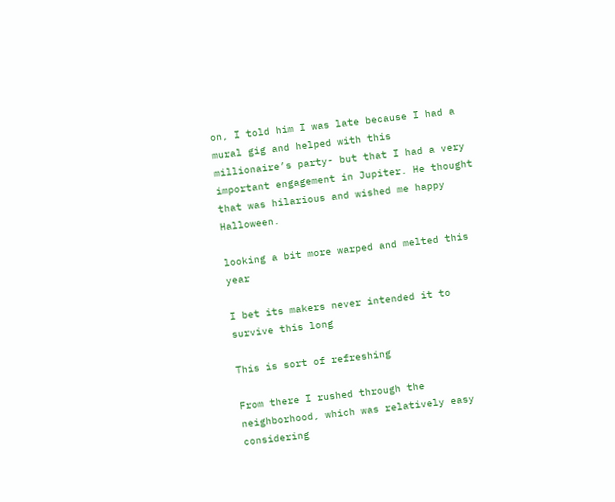on, I told him I was late because I had a mural gig and helped with this millionaire’s party- but that I had a very important engagement in Jupiter. He thought that was hilarious and wished me happy Halloween.

looking a bit more warped and melted this year

I bet its makers never intended it to survive this long

This is sort of refreshing

From there I rushed through the neighborhood, which was relatively easy considering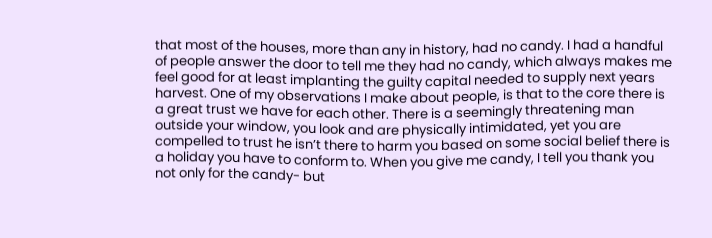that most of the houses, more than any in history, had no candy. I had a handful of people answer the door to tell me they had no candy, which always makes me feel good for at least implanting the guilty capital needed to supply next years harvest. One of my observations I make about people, is that to the core there is a great trust we have for each other. There is a seemingly threatening man outside your window, you look and are physically intimidated, yet you are compelled to trust he isn’t there to harm you based on some social belief there is a holiday you have to conform to. When you give me candy, I tell you thank you not only for the candy- but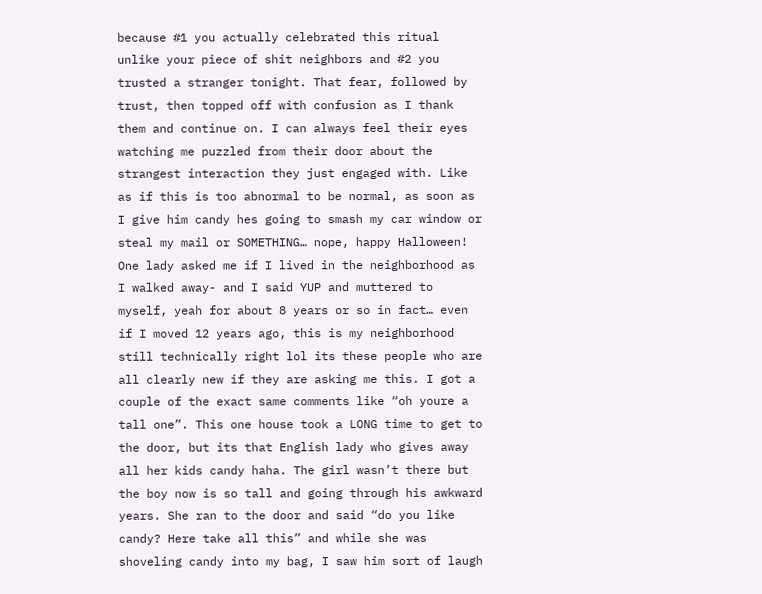because #1 you actually celebrated this ritual unlike your piece of shit neighbors and #2 you trusted a stranger tonight. That fear, followed by trust, then topped off with confusion as I thank them and continue on. I can always feel their eyes watching me puzzled from their door about the strangest interaction they just engaged with. Like as if this is too abnormal to be normal, as soon as I give him candy hes going to smash my car window or steal my mail or SOMETHING… nope, happy Halloween! One lady asked me if I lived in the neighborhood as I walked away- and I said YUP and muttered to myself, yeah for about 8 years or so in fact… even if I moved 12 years ago, this is my neighborhood still technically right lol its these people who are all clearly new if they are asking me this. I got a couple of the exact same comments like “oh youre a tall one”. This one house took a LONG time to get to the door, but its that English lady who gives away all her kids candy haha. The girl wasn’t there but the boy now is so tall and going through his awkward years. She ran to the door and said “do you like candy? Here take all this” and while she was shoveling candy into my bag, I saw him sort of laugh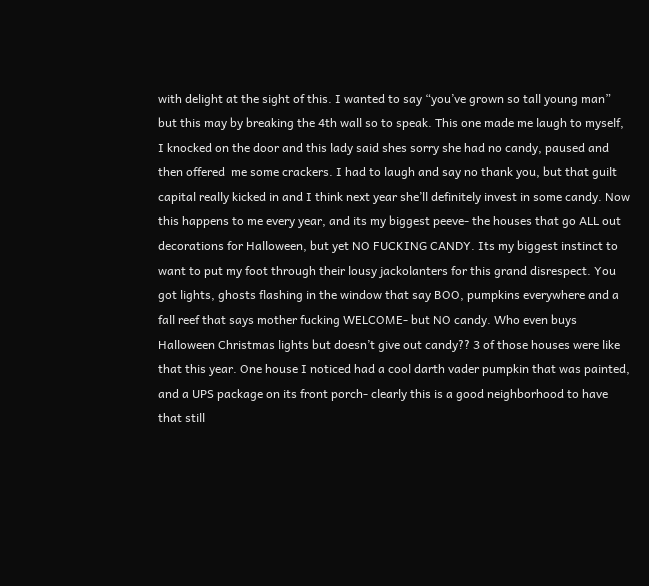with delight at the sight of this. I wanted to say “you’ve grown so tall young man” but this may by breaking the 4th wall so to speak. This one made me laugh to myself, I knocked on the door and this lady said shes sorry she had no candy, paused and then offered  me some crackers. I had to laugh and say no thank you, but that guilt capital really kicked in and I think next year she’ll definitely invest in some candy. Now this happens to me every year, and its my biggest peeve- the houses that go ALL out decorations for Halloween, but yet NO FUCKING CANDY. Its my biggest instinct to want to put my foot through their lousy jackolanters for this grand disrespect. You got lights, ghosts flashing in the window that say BOO, pumpkins everywhere and a fall reef that says mother fucking WELCOME- but NO candy. Who even buys Halloween Christmas lights but doesn’t give out candy?? 3 of those houses were like that this year. One house I noticed had a cool darth vader pumpkin that was painted, and a UPS package on its front porch- clearly this is a good neighborhood to have that still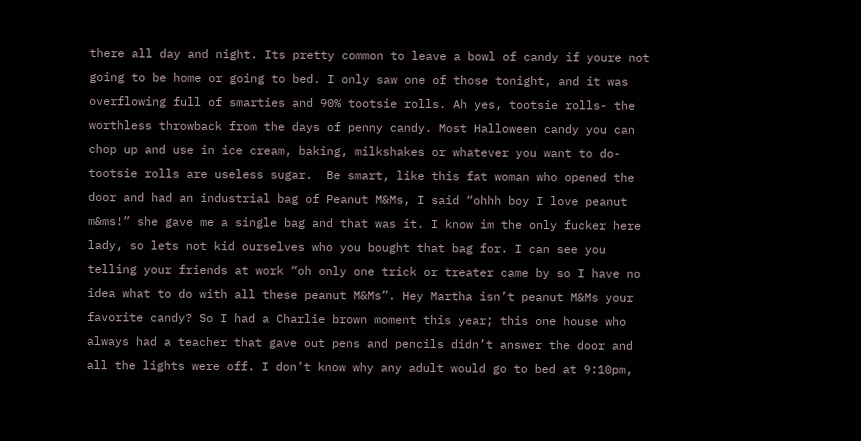there all day and night. Its pretty common to leave a bowl of candy if youre not going to be home or going to bed. I only saw one of those tonight, and it was overflowing full of smarties and 90% tootsie rolls. Ah yes, tootsie rolls- the worthless throwback from the days of penny candy. Most Halloween candy you can chop up and use in ice cream, baking, milkshakes or whatever you want to do- tootsie rolls are useless sugar.  Be smart, like this fat woman who opened the door and had an industrial bag of Peanut M&Ms, I said “ohhh boy I love peanut m&ms!” she gave me a single bag and that was it. I know im the only fucker here lady, so lets not kid ourselves who you bought that bag for. I can see you telling your friends at work “oh only one trick or treater came by so I have no idea what to do with all these peanut M&Ms”. Hey Martha isn’t peanut M&Ms your favorite candy? So I had a Charlie brown moment this year; this one house who always had a teacher that gave out pens and pencils didn’t answer the door and all the lights were off. I don’t know why any adult would go to bed at 9:10pm,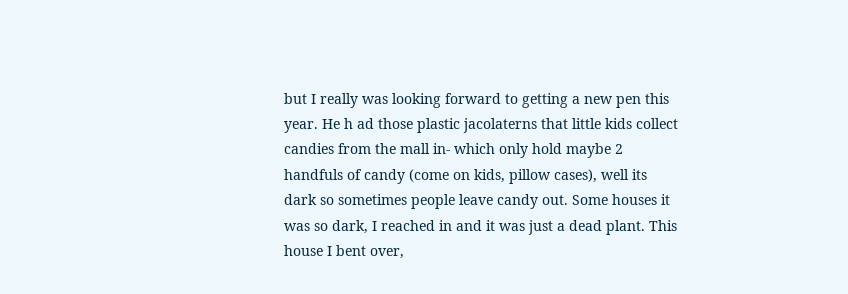but I really was looking forward to getting a new pen this year. He h ad those plastic jacolaterns that little kids collect candies from the mall in- which only hold maybe 2 handfuls of candy (come on kids, pillow cases), well its dark so sometimes people leave candy out. Some houses it was so dark, I reached in and it was just a dead plant. This house I bent over,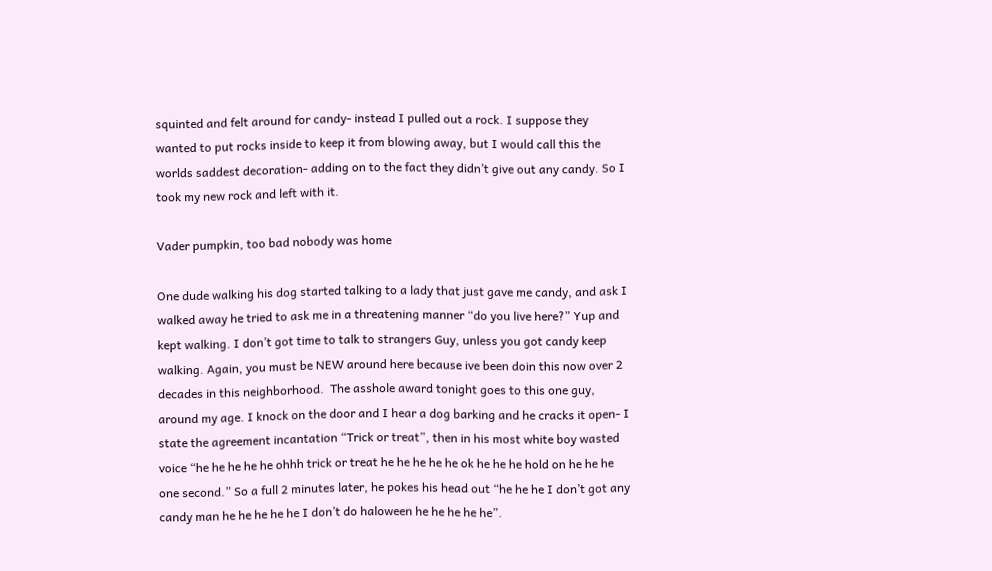squinted and felt around for candy- instead I pulled out a rock. I suppose they wanted to put rocks inside to keep it from blowing away, but I would call this the worlds saddest decoration- adding on to the fact they didn’t give out any candy. So I took my new rock and left with it.

Vader pumpkin, too bad nobody was home

One dude walking his dog started talking to a lady that just gave me candy, and ask I walked away he tried to ask me in a threatening manner “do you live here?” Yup and kept walking. I don’t got time to talk to strangers Guy, unless you got candy keep walking. Again, you must be NEW around here because ive been doin this now over 2 decades in this neighborhood.  The asshole award tonight goes to this one guy, around my age. I knock on the door and I hear a dog barking and he cracks it open- I state the agreement incantation “Trick or treat”, then in his most white boy wasted voice “he he he he he ohhh trick or treat he he he he he ok he he he hold on he he he one second.” So a full 2 minutes later, he pokes his head out “he he he I don’t got any candy man he he he he he I don’t do haloween he he he he he”.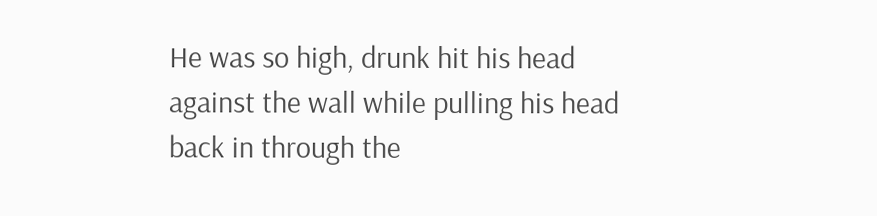He was so high, drunk hit his head against the wall while pulling his head back in through the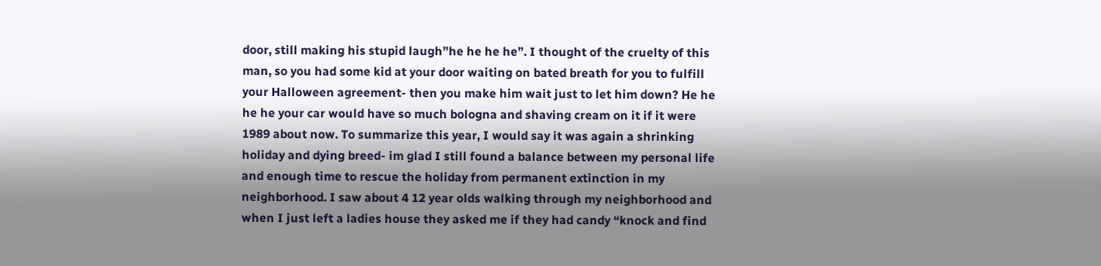door, still making his stupid laugh”he he he he”. I thought of the cruelty of this man, so you had some kid at your door waiting on bated breath for you to fulfill your Halloween agreement- then you make him wait just to let him down? He he he he your car would have so much bologna and shaving cream on it if it were 1989 about now. To summarize this year, I would say it was again a shrinking holiday and dying breed- im glad I still found a balance between my personal life and enough time to rescue the holiday from permanent extinction in my neighborhood. I saw about 4 12 year olds walking through my neighborhood and when I just left a ladies house they asked me if they had candy “knock and find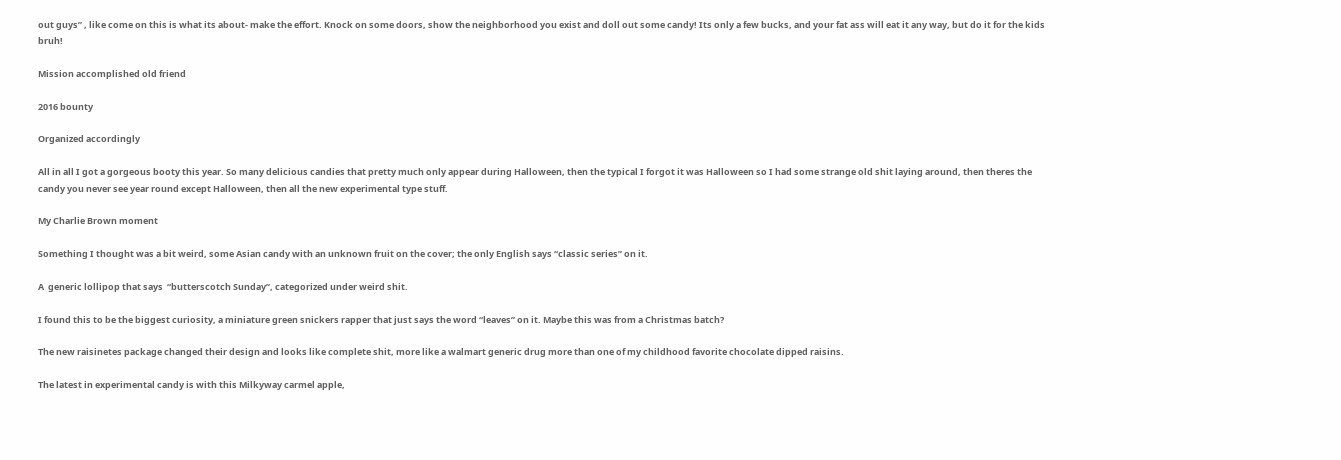out guys” , like come on this is what its about- make the effort. Knock on some doors, show the neighborhood you exist and doll out some candy! Its only a few bucks, and your fat ass will eat it any way, but do it for the kids bruh!

Mission accomplished old friend

2016 bounty

Organized accordingly

All in all I got a gorgeous booty this year. So many delicious candies that pretty much only appear during Halloween, then the typical I forgot it was Halloween so I had some strange old shit laying around, then theres the candy you never see year round except Halloween, then all the new experimental type stuff.

My Charlie Brown moment

Something I thought was a bit weird, some Asian candy with an unknown fruit on the cover; the only English says “classic series” on it.

A  generic lollipop that says  “butterscotch Sunday”, categorized under weird shit.

I found this to be the biggest curiosity, a miniature green snickers rapper that just says the word “leaves” on it. Maybe this was from a Christmas batch?

The new raisinetes package changed their design and looks like complete shit, more like a walmart generic drug more than one of my childhood favorite chocolate dipped raisins.

The latest in experimental candy is with this Milkyway carmel apple,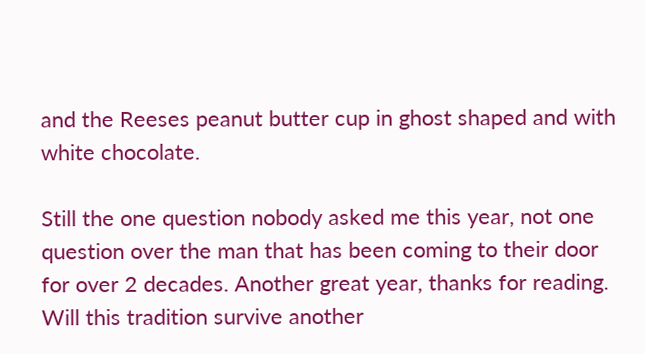and the Reeses peanut butter cup in ghost shaped and with white chocolate.

Still the one question nobody asked me this year, not one question over the man that has been coming to their door for over 2 decades. Another great year, thanks for reading. Will this tradition survive another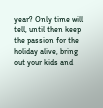year? Only time will tell, until then keep the passion for the holiday alive, bring out your kids and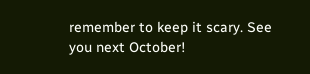remember to keep it scary. See you next October!